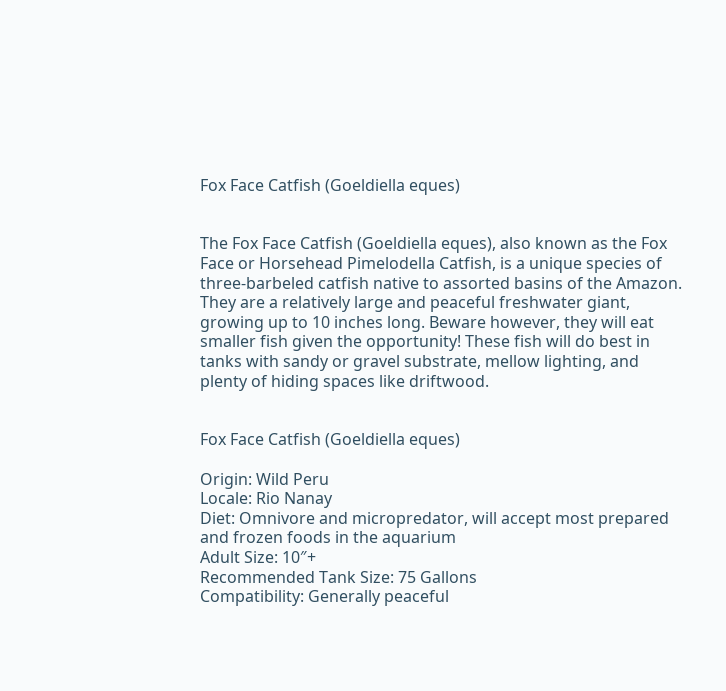Fox Face Catfish (Goeldiella eques)


The Fox Face Catfish (Goeldiella eques), also known as the Fox Face or Horsehead Pimelodella Catfish, is a unique species of three-barbeled catfish native to assorted basins of the Amazon. They are a relatively large and peaceful freshwater giant, growing up to 10 inches long. Beware however, they will eat smaller fish given the opportunity! These fish will do best in tanks with sandy or gravel substrate, mellow lighting, and plenty of hiding spaces like driftwood.


Fox Face Catfish (Goeldiella eques)

Origin: Wild Peru
Locale: Rio Nanay
Diet: Omnivore and micropredator, will accept most prepared and frozen foods in the aquarium
Adult Size: 10″+
Recommended Tank Size: 75 Gallons
Compatibility: Generally peaceful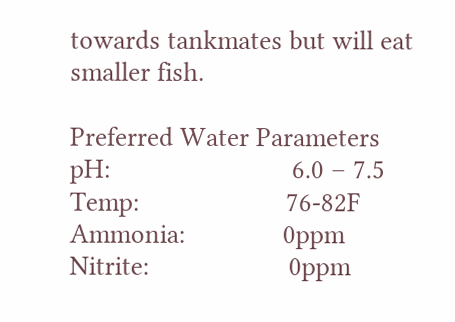towards tankmates but will eat smaller fish.

Preferred Water Parameters
pH:                          6.0 – 7.5
Temp:                     76-82F
Ammonia:              0ppm
Nitrite:                    0ppm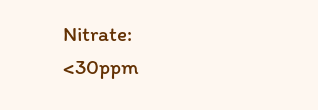Nitrate:                  <30ppm